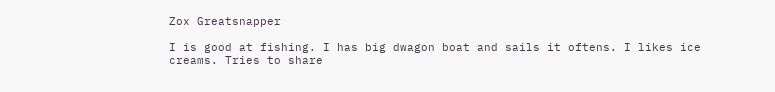Zox Greatsnapper

I is good at fishing. I has big dwagon boat and sails it oftens. I likes ice creams. Tries to share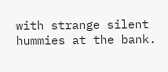with strange silent hummies at the bank.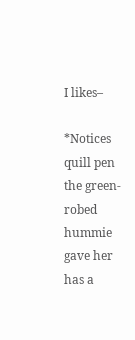I likes–

*Notices quill pen the green-robed hummie gave her has a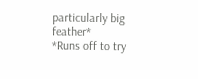particularly big feather*
*Runs off to try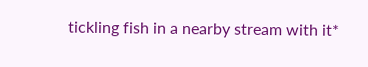tickling fish in a nearby stream with it*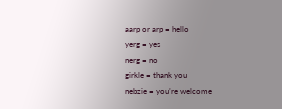aarp or arp = hello
yerg = yes
nerg = no
girkle = thank you
nebzie = you’re welcome